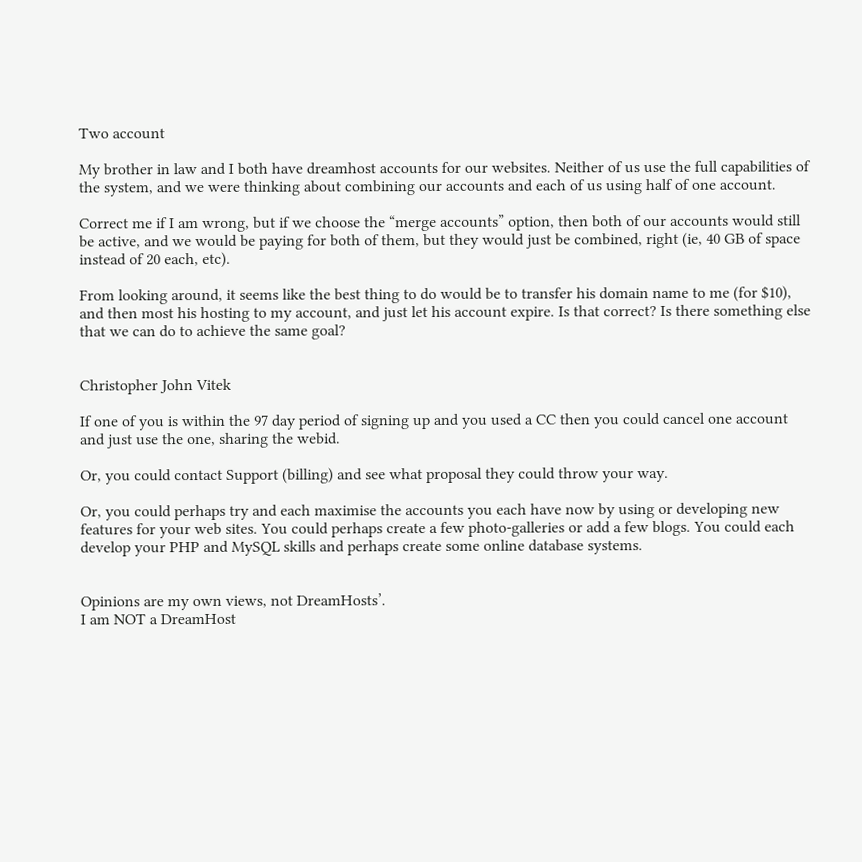Two account

My brother in law and I both have dreamhost accounts for our websites. Neither of us use the full capabilities of the system, and we were thinking about combining our accounts and each of us using half of one account.

Correct me if I am wrong, but if we choose the “merge accounts” option, then both of our accounts would still be active, and we would be paying for both of them, but they would just be combined, right (ie, 40 GB of space instead of 20 each, etc).

From looking around, it seems like the best thing to do would be to transfer his domain name to me (for $10), and then most his hosting to my account, and just let his account expire. Is that correct? Is there something else that we can do to achieve the same goal?


Christopher John Vitek

If one of you is within the 97 day period of signing up and you used a CC then you could cancel one account and just use the one, sharing the webid.

Or, you could contact Support (billing) and see what proposal they could throw your way.

Or, you could perhaps try and each maximise the accounts you each have now by using or developing new features for your web sites. You could perhaps create a few photo-galleries or add a few blogs. You could each develop your PHP and MySQL skills and perhaps create some online database systems.


Opinions are my own views, not DreamHosts’.
I am NOT a DreamHost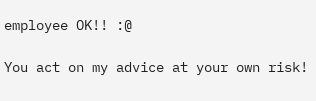employee OK!! :@

You act on my advice at your own risk!